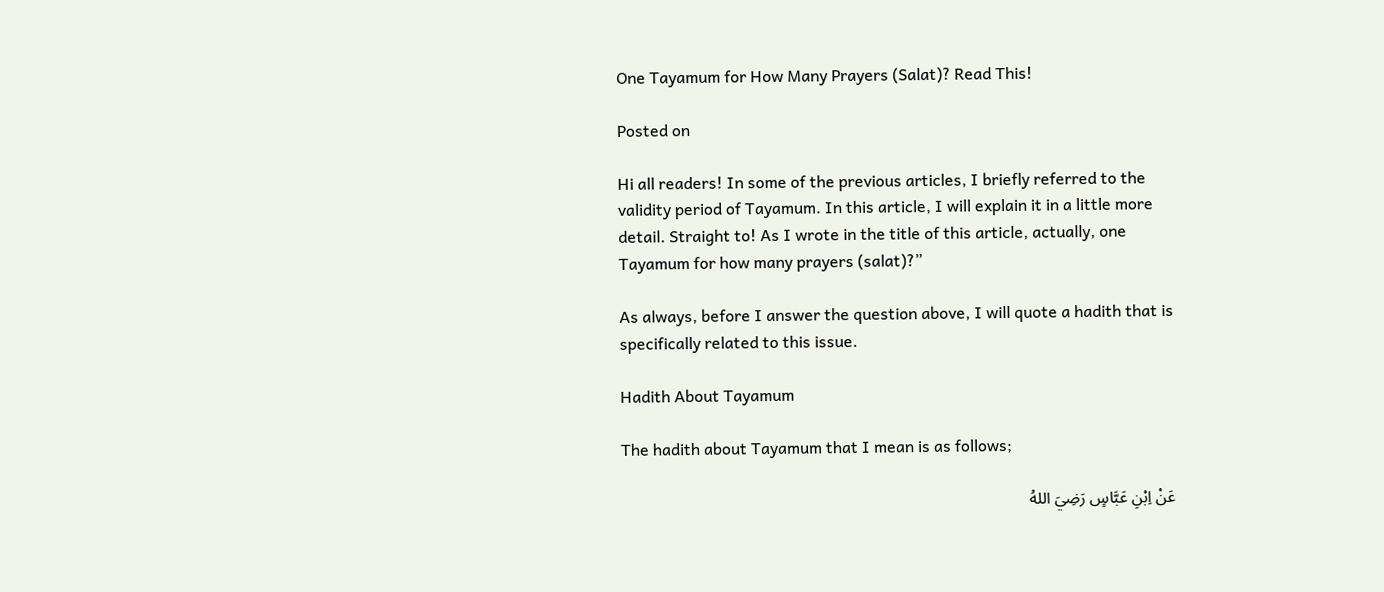One Tayamum for How Many Prayers (Salat)? Read This!

Posted on

Hi all readers! In some of the previous articles, I briefly referred to the validity period of Tayamum. In this article, I will explain it in a little more detail. Straight to! As I wrote in the title of this article, actually, one Tayamum for how many prayers (salat)?”

As always, before I answer the question above, I will quote a hadith that is specifically related to this issue.

Hadith About Tayamum

The hadith about Tayamum that I mean is as follows;

عَنْ اِبْنِ عَبَّاسٍ رَضِيَ اللهُ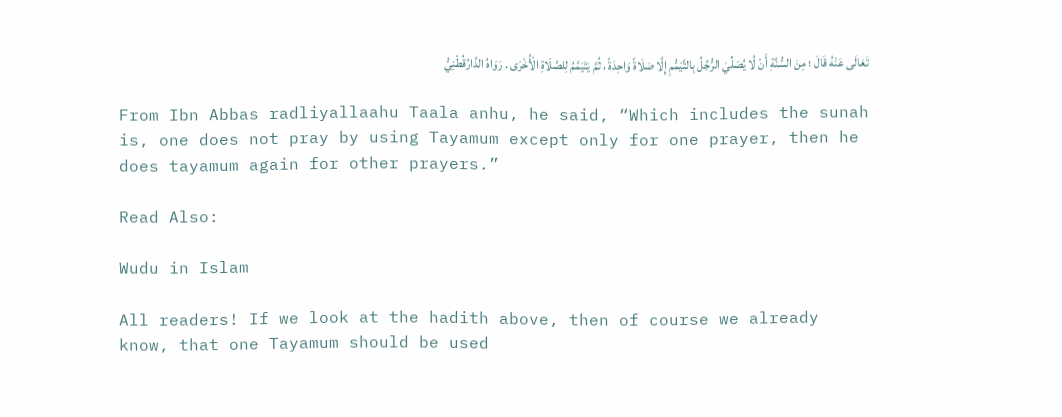تَعَالَى عَنْهُ قَالَ ؛ مِنَ السُّنَّةِ أَنْ لُا يُصَلِّيَ الرُّجُلُ بِالتَّيَمُّمِ إِلَّا صَلَاةً وَاحِدَةً ، ثُمَّ يَتَيَمَّمُ لِلصَّلَاةِ الْأُخْرَى . رَوَاهُ الدَّارُقُطْنِيُّ

From Ibn Abbas radliyallaahu Taala anhu, he said, “Which includes the sunah is, one does not pray by using Tayamum except only for one prayer, then he does tayamum again for other prayers.”

Read Also:

Wudu in Islam

All readers! If we look at the hadith above, then of course we already know, that one Tayamum should be used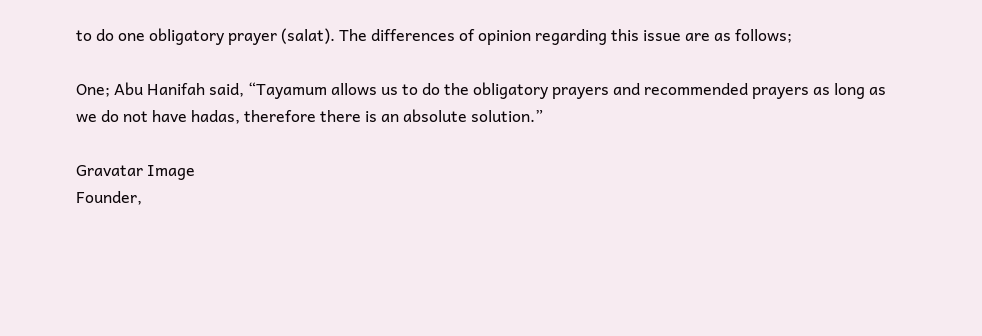to do one obligatory prayer (salat). The differences of opinion regarding this issue are as follows;

One; Abu Hanifah said, “Tayamum allows us to do the obligatory prayers and recommended prayers as long as we do not have hadas, therefore there is an absolute solution.”

Gravatar Image
Founder,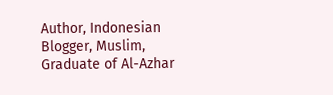Author, Indonesian Blogger, Muslim, Graduate of Al-Azhar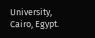University, Cairo, Egypt.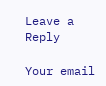Leave a Reply

Your email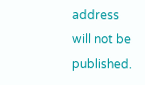address will not be published.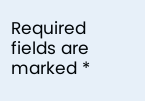Required fields are marked *